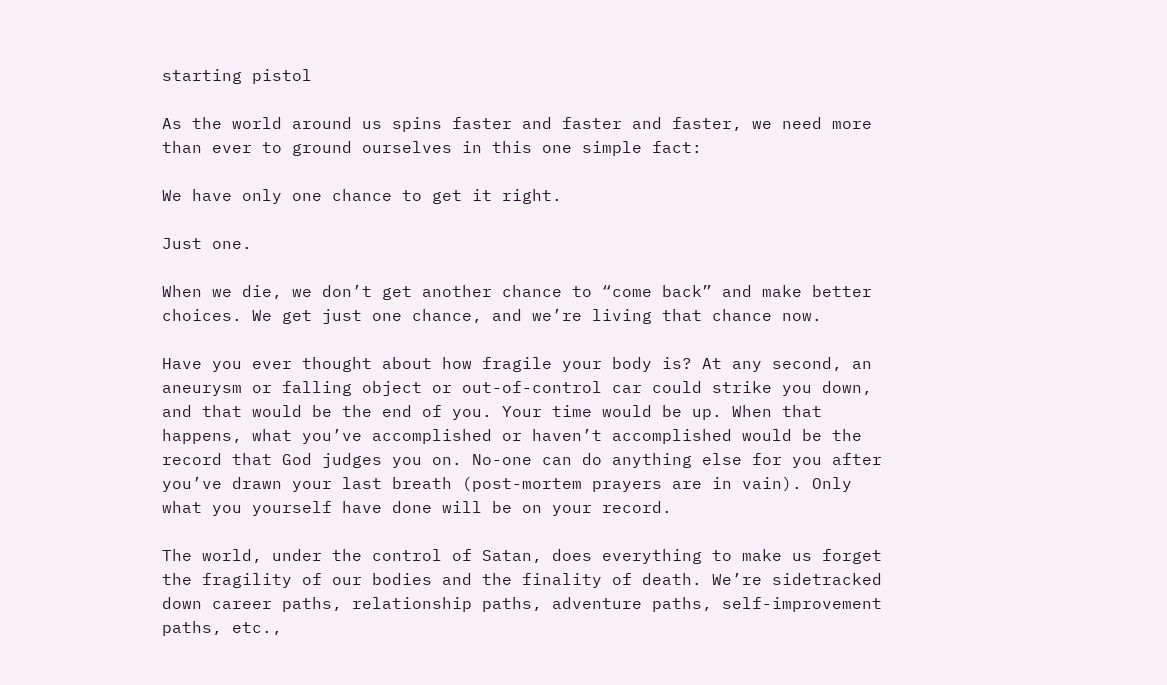starting pistol

As the world around us spins faster and faster and faster, we need more than ever to ground ourselves in this one simple fact:

We have only one chance to get it right.

Just one.

When we die, we don’t get another chance to “come back” and make better choices. We get just one chance, and we’re living that chance now.

Have you ever thought about how fragile your body is? At any second, an aneurysm or falling object or out-of-control car could strike you down, and that would be the end of you. Your time would be up. When that happens, what you’ve accomplished or haven’t accomplished would be the record that God judges you on. No-one can do anything else for you after you’ve drawn your last breath (post-mortem prayers are in vain). Only what you yourself have done will be on your record.

The world, under the control of Satan, does everything to make us forget the fragility of our bodies and the finality of death. We’re sidetracked down career paths, relationship paths, adventure paths, self-improvement paths, etc.,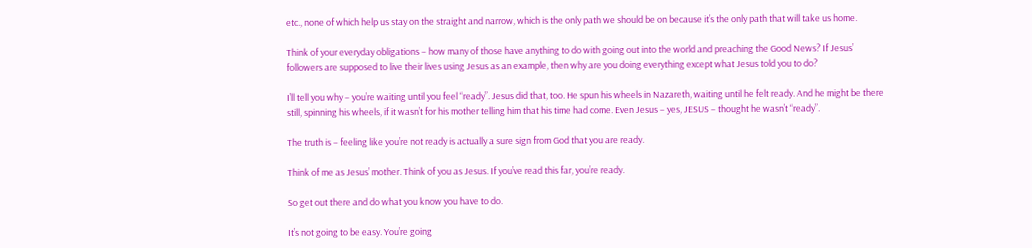etc., none of which help us stay on the straight and narrow, which is the only path we should be on because it’s the only path that will take us home.

Think of your everyday obligations – how many of those have anything to do with going out into the world and preaching the Good News? If Jesus’ followers are supposed to live their lives using Jesus as an example, then why are you doing everything except what Jesus told you to do?

I’ll tell you why – you’re waiting until you feel “ready”. Jesus did that, too. He spun his wheels in Nazareth, waiting until he felt ready. And he might be there still, spinning his wheels, if it wasn’t for his mother telling him that his time had come. Even Jesus – yes, JESUS – thought he wasn’t “ready”.

The truth is – feeling like you’re not ready is actually a sure sign from God that you are ready.

Think of me as Jesus’ mother. Think of you as Jesus. If you’ve read this far, you’re ready.

So get out there and do what you know you have to do.

It’s not going to be easy. You’re going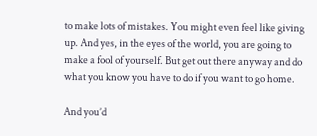to make lots of mistakes. You might even feel like giving up. And yes, in the eyes of the world, you are going to make a fool of yourself. But get out there anyway and do what you know you have to do if you want to go home.

And you’d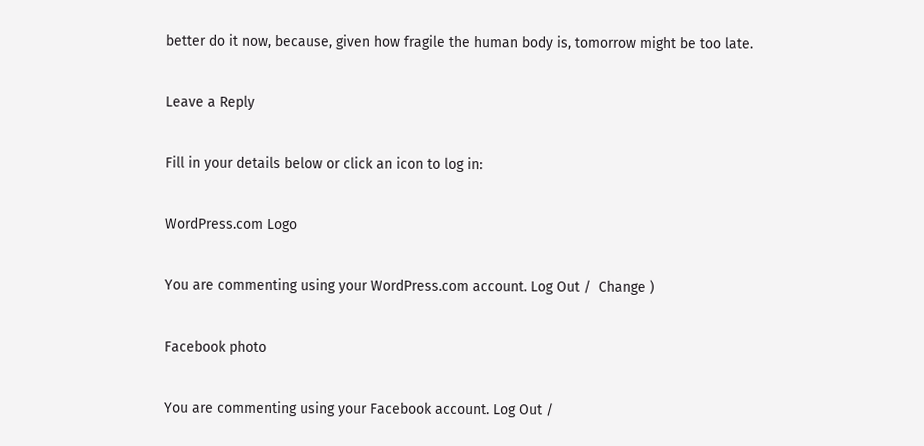better do it now, because, given how fragile the human body is, tomorrow might be too late.

Leave a Reply

Fill in your details below or click an icon to log in:

WordPress.com Logo

You are commenting using your WordPress.com account. Log Out /  Change )

Facebook photo

You are commenting using your Facebook account. Log Out /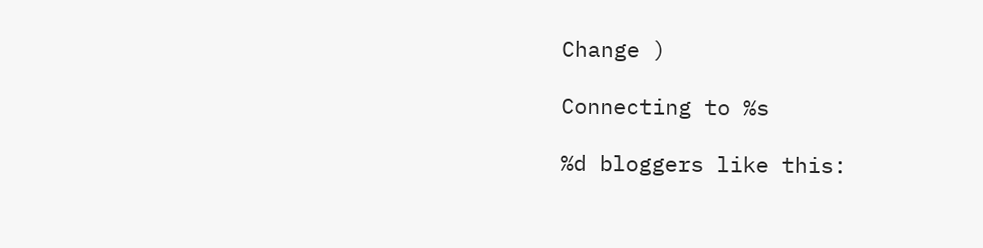Change )

Connecting to %s

%d bloggers like this: